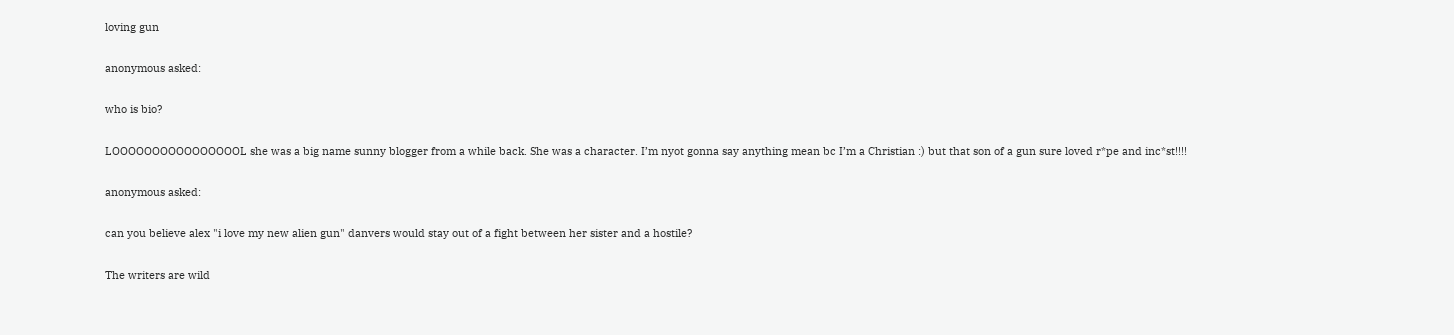loving gun

anonymous asked:

who is bio?

LOOOOOOOOOOOOOOOOL she was a big name sunny blogger from a while back. She was a character. I’m nyot gonna say anything mean bc I’m a Christian :) but that son of a gun sure loved r*pe and inc*st!!!!

anonymous asked:

can you believe alex "i love my new alien gun" danvers would stay out of a fight between her sister and a hostile?

The writers are wild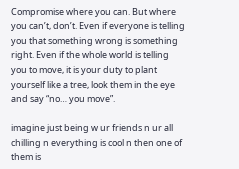Compromise where you can. But where you can’t, don’t. Even if everyone is telling you that something wrong is something right. Even if the whole world is telling you to move, it is your duty to plant yourself like a tree, look them in the eye and say “no… you move”.

imagine just being w ur friends n ur all chilling n everything is cool n then one of them is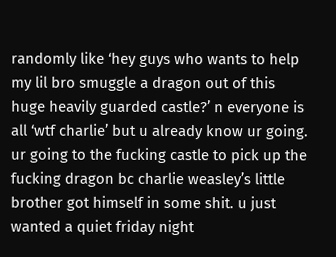randomly like ‘hey guys who wants to help my lil bro smuggle a dragon out of this huge heavily guarded castle?’ n everyone is all ‘wtf charlie’ but u already know ur going. ur going to the fucking castle to pick up the fucking dragon bc charlie weasley’s little brother got himself in some shit. u just wanted a quiet friday night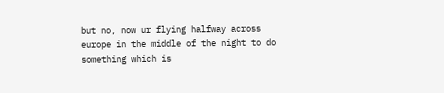but no, now ur flying halfway across europe in the middle of the night to do something which is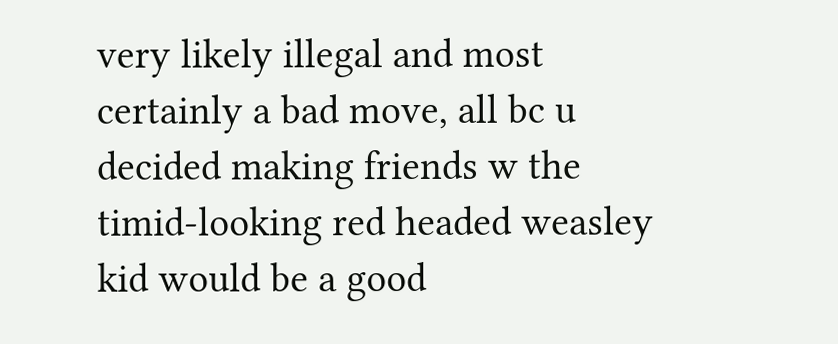very likely illegal and most certainly a bad move, all bc u decided making friends w the timid-looking red headed weasley kid would be a good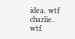idea. wtf charlie. wtf.